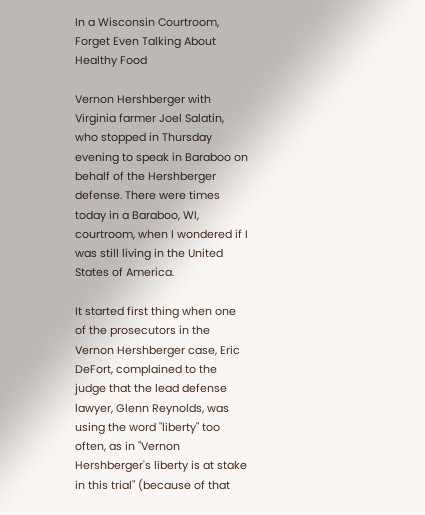In a Wisconsin Courtroom, Forget Even Talking About Healthy Food

Vernon Hershberger with Virginia farmer Joel Salatin, who stopped in Thursday evening to speak in Baraboo on behalf of the Hershberger defense. There were times today in a Baraboo, WI, courtroom, when I wondered if I was still living in the United States of America.

It started first thing when one of the prosecutors in the Vernon Hershberger case, Eric DeFort, complained to the judge that the lead defense lawyer, Glenn Reynolds, was using the word "liberty" too often, as in "Vernon Hershberger's liberty is at stake in this trial" (because of that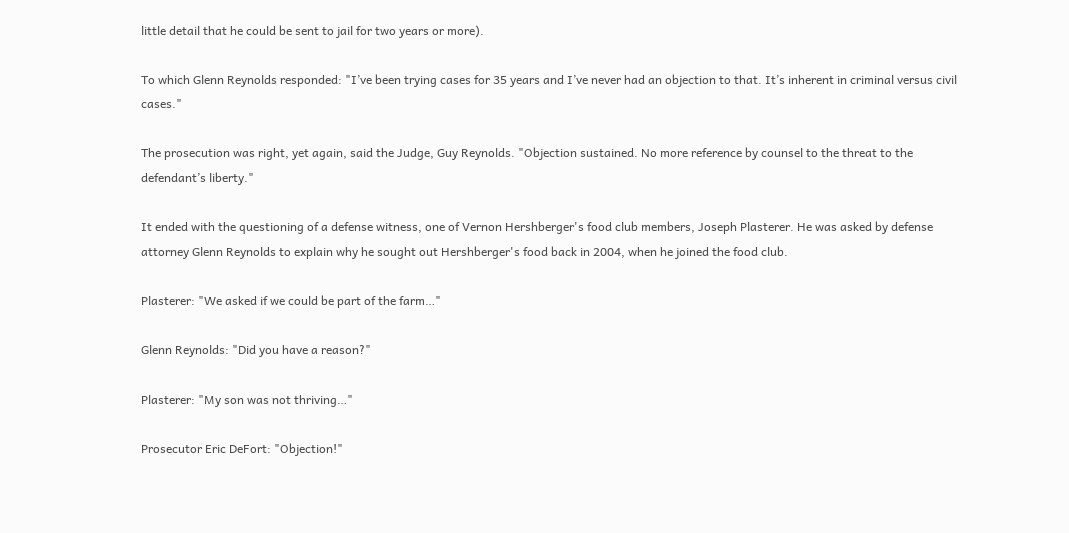little detail that he could be sent to jail for two years or more).

To which Glenn Reynolds responded: "I’ve been trying cases for 35 years and I’ve never had an objection to that. It’s inherent in criminal versus civil cases."

The prosecution was right, yet again, said the Judge, Guy Reynolds. "Objection sustained. No more reference by counsel to the threat to the defendant’s liberty."

It ended with the questioning of a defense witness, one of Vernon Hershberger's food club members, Joseph Plasterer. He was asked by defense attorney Glenn Reynolds to explain why he sought out Hershberger's food back in 2004, when he joined the food club.

Plasterer: "We asked if we could be part of the farm…"

Glenn Reynolds: "Did you have a reason?"

Plasterer: "My son was not thriving…"

Prosecutor Eric DeFort: "Objection!"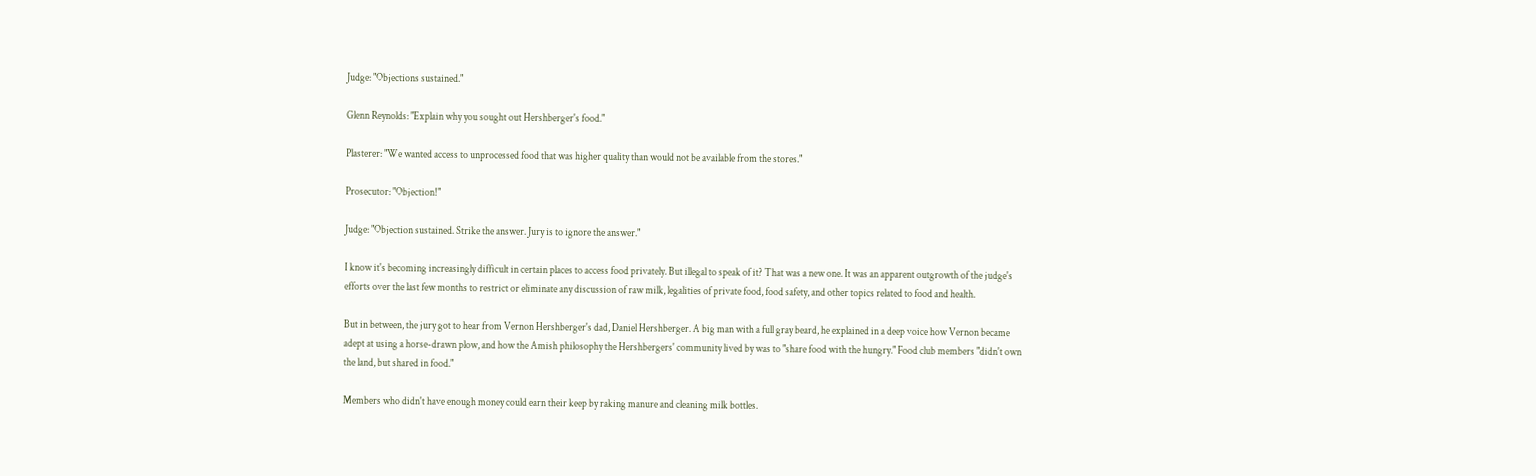Judge: "Objections sustained."

Glenn Reynolds: "Explain why you sought out Hershberger's food."

Plasterer: "We wanted access to unprocessed food that was higher quality than would not be available from the stores."

Prosecutor: "Objection!"

Judge: "Objection sustained. Strike the answer. Jury is to ignore the answer."

I know it's becoming increasingly difficult in certain places to access food privately. But illegal to speak of it? That was a new one. It was an apparent outgrowth of the judge's efforts over the last few months to restrict or eliminate any discussion of raw milk, legalities of private food, food safety, and other topics related to food and health.

But in between, the jury got to hear from Vernon Hershberger's dad, Daniel Hershberger. A big man with a full gray beard, he explained in a deep voice how Vernon became adept at using a horse-drawn plow, and how the Amish philosophy the Hershbergers' community lived by was to "share food with the hungry." Food club members "didn't own the land, but shared in food."

Members who didn't have enough money could earn their keep by raking manure and cleaning milk bottles.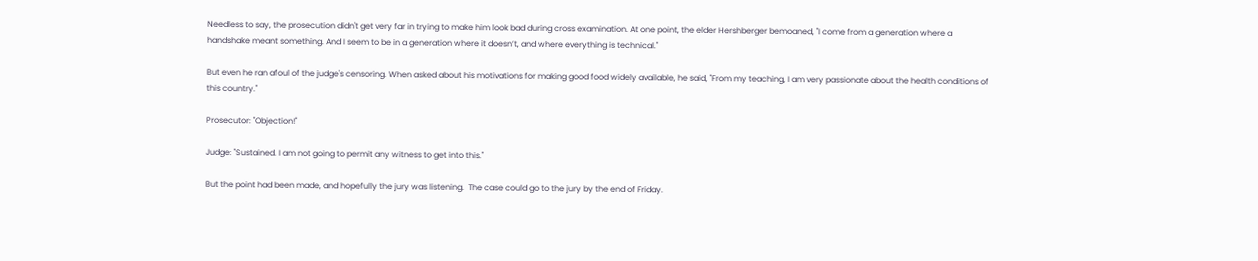Needless to say, the prosecution didn't get very far in trying to make him look bad during cross examination. At one point, the elder Hershberger bemoaned, "I come from a generation where a handshake meant something. And I seem to be in a generation where it doesn’t, and where everything is technical."

But even he ran afoul of the judge's censoring. When asked about his motivations for making good food widely available, he said, "From my teaching, I am very passionate about the health conditions of this country."

Prosecutor: "Objection!"

Judge: "Sustained. I am not going to permit any witness to get into this."

But the point had been made, and hopefully the jury was listening.  The case could go to the jury by the end of Friday.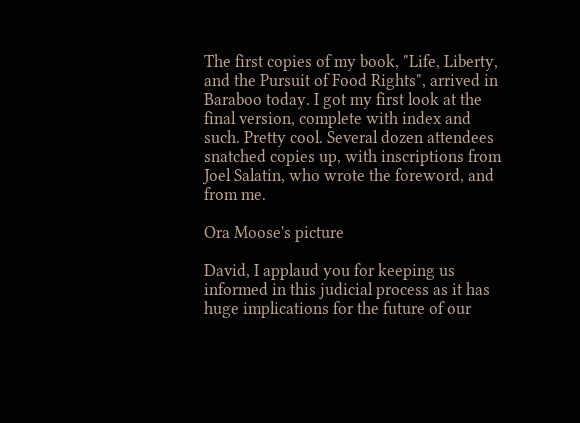The first copies of my book, "Life, Liberty, and the Pursuit of Food Rights", arrived in Baraboo today. I got my first look at the final version, complete with index and such. Pretty cool. Several dozen attendees snatched copies up, with inscriptions from Joel Salatin, who wrote the foreword, and from me.

Ora Moose's picture

David, I applaud you for keeping us informed in this judicial process as it has huge implications for the future of our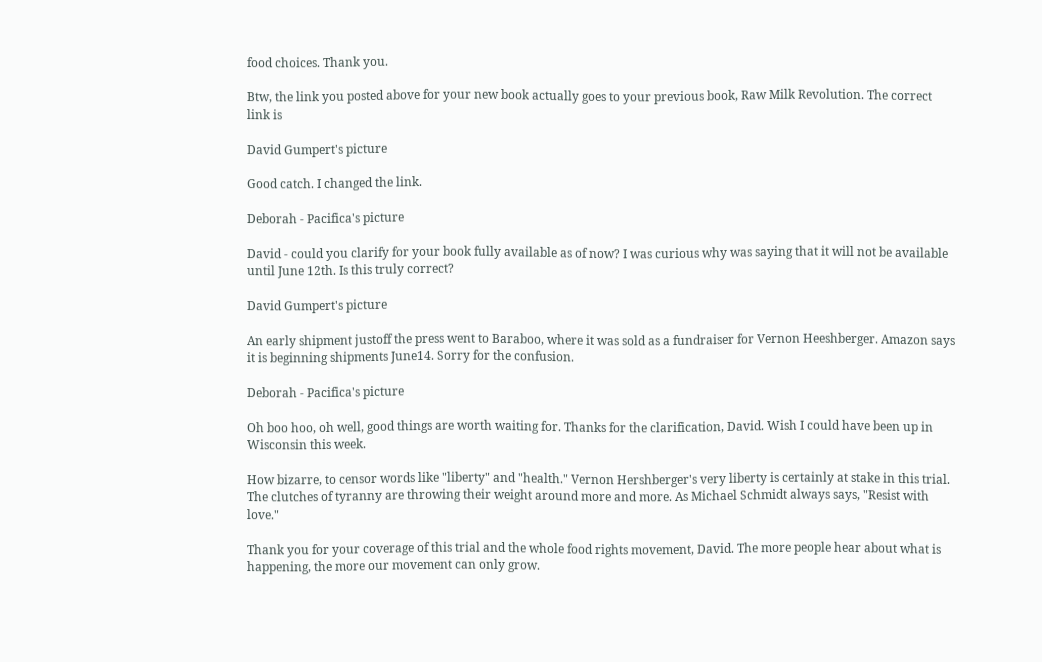food choices. Thank you.

Btw, the link you posted above for your new book actually goes to your previous book, Raw Milk Revolution. The correct link is

David Gumpert's picture

Good catch. I changed the link.

Deborah - Pacifica's picture

David - could you clarify for your book fully available as of now? I was curious why was saying that it will not be available until June 12th. Is this truly correct?

David Gumpert's picture

An early shipment justoff the press went to Baraboo, where it was sold as a fundraiser for Vernon Heeshberger. Amazon says it is beginning shipments June14. Sorry for the confusion.

Deborah - Pacifica's picture

Oh boo hoo, oh well, good things are worth waiting for. Thanks for the clarification, David. Wish I could have been up in Wisconsin this week.

How bizarre, to censor words like "liberty" and "health." Vernon Hershberger's very liberty is certainly at stake in this trial. The clutches of tyranny are throwing their weight around more and more. As Michael Schmidt always says, "Resist with love."

Thank you for your coverage of this trial and the whole food rights movement, David. The more people hear about what is happening, the more our movement can only grow.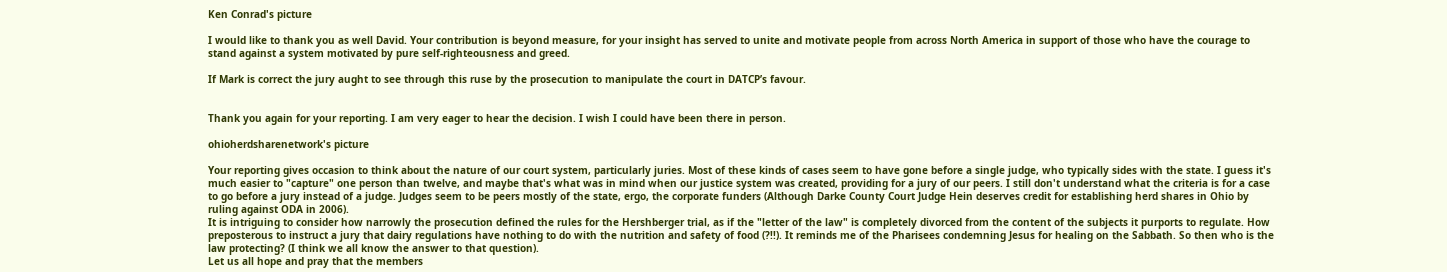Ken Conrad's picture

I would like to thank you as well David. Your contribution is beyond measure, for your insight has served to unite and motivate people from across North America in support of those who have the courage to stand against a system motivated by pure self-righteousness and greed.

If Mark is correct the jury aught to see through this ruse by the prosecution to manipulate the court in DATCP’s favour.


Thank you again for your reporting. I am very eager to hear the decision. I wish I could have been there in person.

ohioherdsharenetwork's picture

Your reporting gives occasion to think about the nature of our court system, particularly juries. Most of these kinds of cases seem to have gone before a single judge, who typically sides with the state. I guess it's much easier to "capture" one person than twelve, and maybe that's what was in mind when our justice system was created, providing for a jury of our peers. I still don't understand what the criteria is for a case to go before a jury instead of a judge. Judges seem to be peers mostly of the state, ergo, the corporate funders (Although Darke County Court Judge Hein deserves credit for establishing herd shares in Ohio by ruling against ODA in 2006).
It is intriguing to consider how narrowly the prosecution defined the rules for the Hershberger trial, as if the "letter of the law" is completely divorced from the content of the subjects it purports to regulate. How preposterous to instruct a jury that dairy regulations have nothing to do with the nutrition and safety of food (?!!). It reminds me of the Pharisees condemning Jesus for healing on the Sabbath. So then who is the law protecting? (I think we all know the answer to that question).
Let us all hope and pray that the members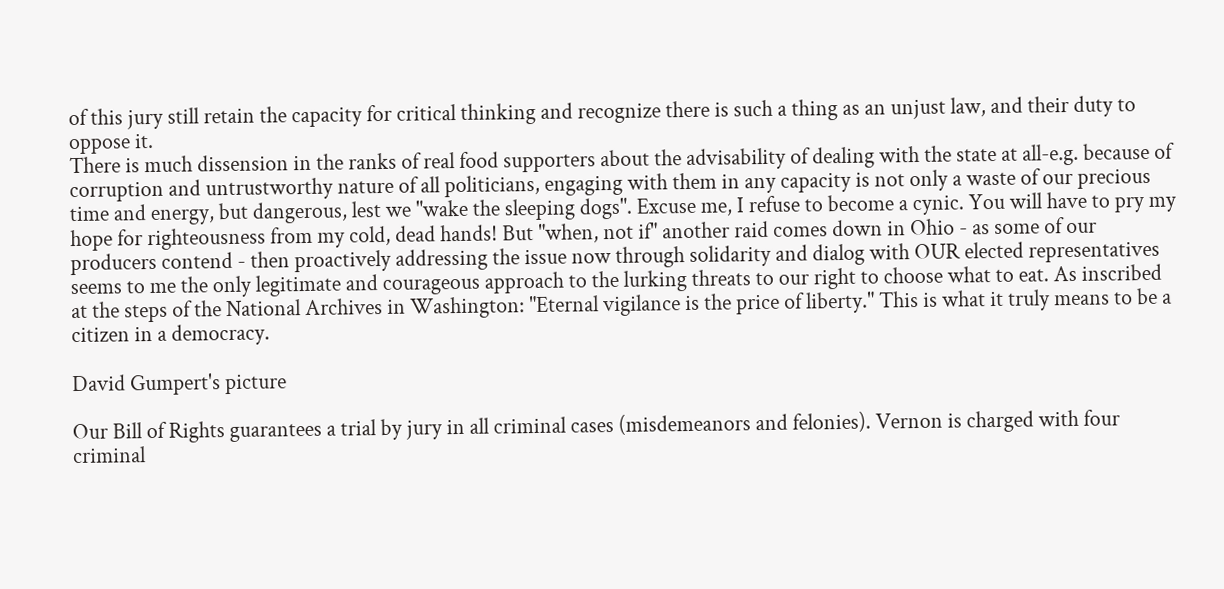of this jury still retain the capacity for critical thinking and recognize there is such a thing as an unjust law, and their duty to oppose it.
There is much dissension in the ranks of real food supporters about the advisability of dealing with the state at all-e.g. because of corruption and untrustworthy nature of all politicians, engaging with them in any capacity is not only a waste of our precious time and energy, but dangerous, lest we "wake the sleeping dogs". Excuse me, I refuse to become a cynic. You will have to pry my hope for righteousness from my cold, dead hands! But "when, not if" another raid comes down in Ohio - as some of our producers contend - then proactively addressing the issue now through solidarity and dialog with OUR elected representatives seems to me the only legitimate and courageous approach to the lurking threats to our right to choose what to eat. As inscribed at the steps of the National Archives in Washington: "Eternal vigilance is the price of liberty." This is what it truly means to be a citizen in a democracy.

David Gumpert's picture

Our Bill of Rights guarantees a trial by jury in all criminal cases (misdemeanors and felonies). Vernon is charged with four criminal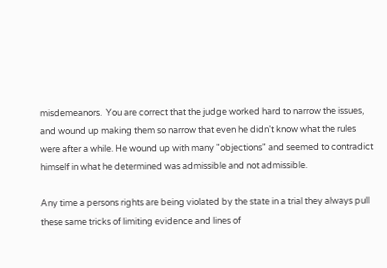misdemeanors.  You are correct that the judge worked hard to narrow the issues, and wound up making them so narrow that even he didn't know what the rules were after a while. He wound up with many "objections" and seemed to contradict himself in what he determined was admissible and not admissible.

Any time a persons rights are being violated by the state in a trial they always pull these same tricks of limiting evidence and lines of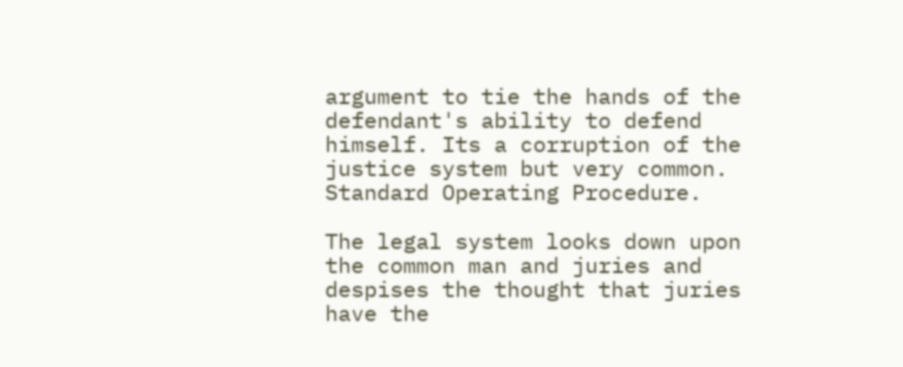argument to tie the hands of the defendant's ability to defend himself. Its a corruption of the justice system but very common. Standard Operating Procedure.

The legal system looks down upon the common man and juries and despises the thought that juries have the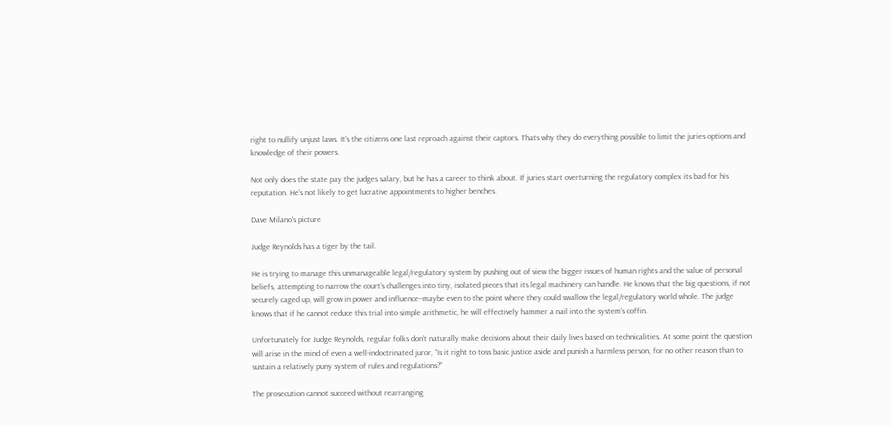right to nullify unjust laws. It's the citizens one last reproach against their captors. Thats why they do everything possible to limit the juries options and knowledge of their powers.

Not only does the state pay the judges salary, but he has a career to think about. If juries start overturning the regulatory complex its bad for his reputation. He's not likely to get lucrative appointments to higher benches.

Dave Milano's picture

Judge Reynolds has a tiger by the tail.

He is trying to manage this unmanageable legal/regulatory system by pushing out of view the bigger issues of human rights and the value of personal beliefs, attempting to narrow the court’s challenges into tiny, isolated pieces that its legal machinery can handle. He knows that the big questions, if not securely caged up, will grow in power and influence--maybe even to the point where they could swallow the legal/regulatory world whole. The judge knows that if he cannot reduce this trial into simple arithmetic, he will effectively hammer a nail into the system’s coffin.

Unfortunately for Judge Reynolds, regular folks don’t naturally make decisions about their daily lives based on technicalities. At some point the question will arise in the mind of even a well-indoctrinated juror, “Is it right to toss basic justice aside and punish a harmless person, for no other reason than to sustain a relatively puny system of rules and regulations?”

The prosecution cannot succeed without rearranging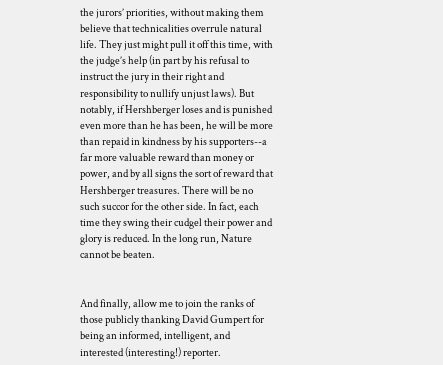the jurors’ priorities, without making them believe that technicalities overrule natural life. They just might pull it off this time, with the judge’s help (in part by his refusal to instruct the jury in their right and responsibility to nullify unjust laws). But notably, if Hershberger loses and is punished even more than he has been, he will be more than repaid in kindness by his supporters--a far more valuable reward than money or power, and by all signs the sort of reward that Hershberger treasures. There will be no such succor for the other side. In fact, each time they swing their cudgel their power and glory is reduced. In the long run, Nature cannot be beaten.


And finally, allow me to join the ranks of those publicly thanking David Gumpert for being an informed, intelligent, and interested (interesting!) reporter.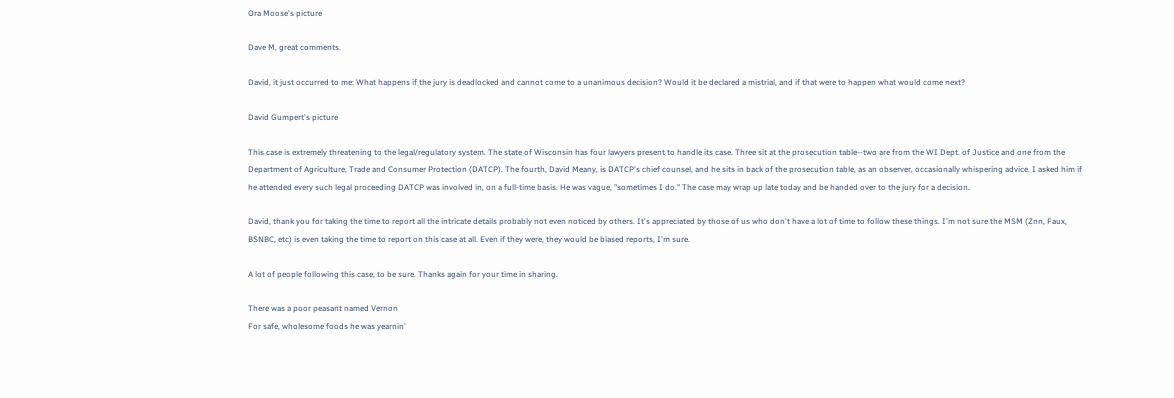Ora Moose's picture

Dave M, great comments.

David, it just occurred to me: What happens if the jury is deadlocked and cannot come to a unanimous decision? Would it be declared a mistrial, and if that were to happen what would come next?

David Gumpert's picture

This case is extremely threatening to the legal/regulatory system. The state of Wisconsin has four lawyers present to handle its case. Three sit at the prosecution table--two are from the WI Dept. of Justice and one from the Department of Agriculture, Trade and Consumer Protection (DATCP). The fourth, David Meany, is DATCP's chief counsel, and he sits in back of the prosecution table, as an observer, occasionally whispering advice. I asked him if he attended every such legal proceeding DATCP was involved in, on a full-time basis. He was vague, "sometimes I do." The case may wrap up late today and be handed over to the jury for a decision.

David, thank you for taking the time to report all the intricate details probably not even noticed by others. It's appreciated by those of us who don't have a lot of time to follow these things. I'm not sure the MSM (Znn, Faux, BSNBC, etc) is even taking the time to report on this case at all. Even if they were, they would be biased reports, I'm sure.

A lot of people following this case, to be sure. Thanks again for your time in sharing.

There was a poor peasant named Vernon
For safe, wholesome foods he was yearnin'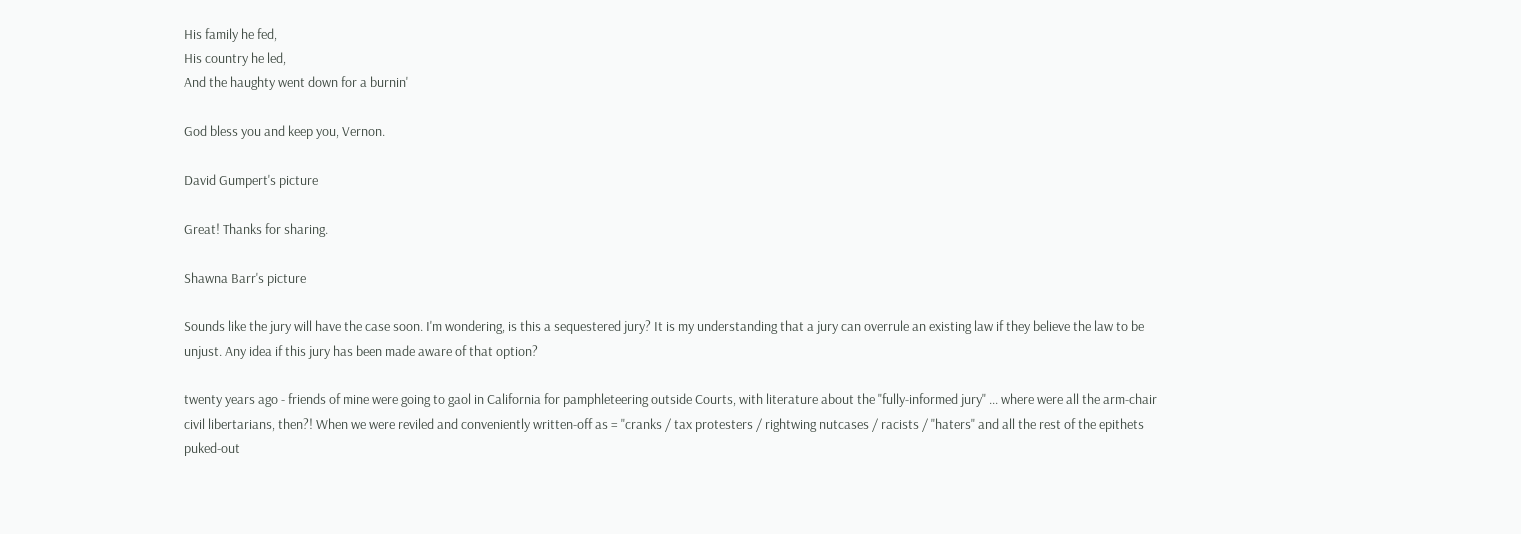His family he fed,
His country he led,
And the haughty went down for a burnin'

God bless you and keep you, Vernon.

David Gumpert's picture

Great! Thanks for sharing.

Shawna Barr's picture

Sounds like the jury will have the case soon. I'm wondering, is this a sequestered jury? It is my understanding that a jury can overrule an existing law if they believe the law to be unjust. Any idea if this jury has been made aware of that option?

twenty years ago - friends of mine were going to gaol in California for pamphleteering outside Courts, with literature about the "fully-informed jury" ... where were all the arm-chair civil libertarians, then?! When we were reviled and conveniently written-off as = "cranks / tax protesters / rightwing nutcases / racists / "haters" and all the rest of the epithets puked-out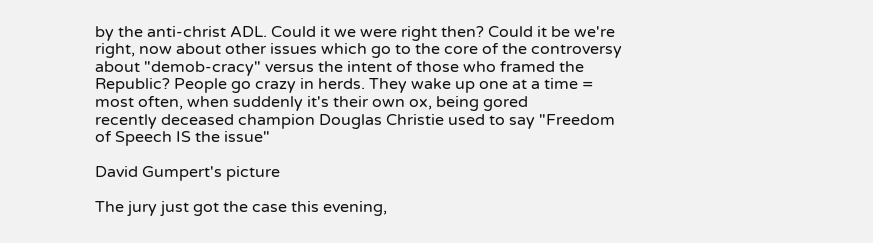by the anti-christ ADL. Could it we were right then? Could it be we're right, now about other issues which go to the core of the controversy about "demob-cracy" versus the intent of those who framed the Republic? People go crazy in herds. They wake up one at a time = most often, when suddenly it's their own ox, being gored
recently deceased champion Douglas Christie used to say "Freedom of Speech IS the issue"

David Gumpert's picture

The jury just got the case this evening,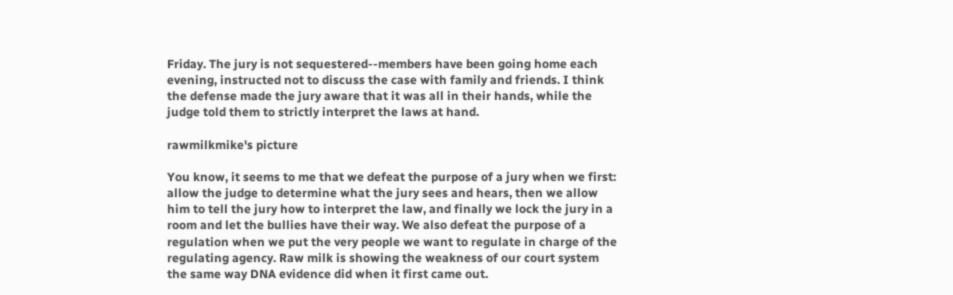Friday. The jury is not sequestered--members have been going home each evening, instructed not to discuss the case with family and friends. I think the defense made the jury aware that it was all in their hands, while the judge told them to strictly interpret the laws at hand.

rawmilkmike's picture

You know, it seems to me that we defeat the purpose of a jury when we first: allow the judge to determine what the jury sees and hears, then we allow him to tell the jury how to interpret the law, and finally we lock the jury in a room and let the bullies have their way. We also defeat the purpose of a regulation when we put the very people we want to regulate in charge of the regulating agency. Raw milk is showing the weakness of our court system the same way DNA evidence did when it first came out.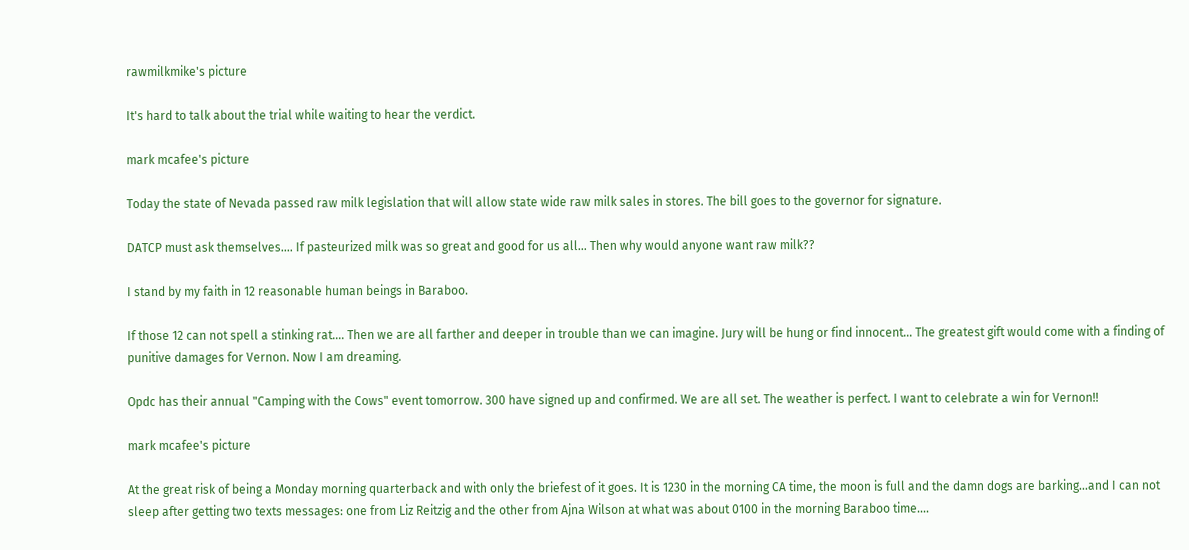rawmilkmike's picture

It's hard to talk about the trial while waiting to hear the verdict.

mark mcafee's picture

Today the state of Nevada passed raw milk legislation that will allow state wide raw milk sales in stores. The bill goes to the governor for signature.

DATCP must ask themselves.... If pasteurized milk was so great and good for us all... Then why would anyone want raw milk??

I stand by my faith in 12 reasonable human beings in Baraboo.

If those 12 can not spell a stinking rat.... Then we are all farther and deeper in trouble than we can imagine. Jury will be hung or find innocent... The greatest gift would come with a finding of punitive damages for Vernon. Now I am dreaming.

Opdc has their annual "Camping with the Cows" event tomorrow. 300 have signed up and confirmed. We are all set. The weather is perfect. I want to celebrate a win for Vernon!!

mark mcafee's picture

At the great risk of being a Monday morning quarterback and with only the briefest of it goes. It is 1230 in the morning CA time, the moon is full and the damn dogs are barking...and I can not sleep after getting two texts messages: one from Liz Reitzig and the other from Ajna Wilson at what was about 0100 in the morning Baraboo time....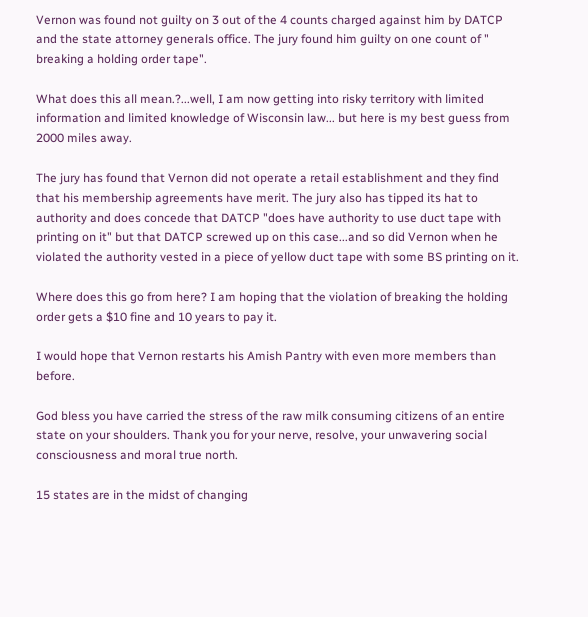Vernon was found not guilty on 3 out of the 4 counts charged against him by DATCP and the state attorney generals office. The jury found him guilty on one count of " breaking a holding order tape".

What does this all mean.?...well, I am now getting into risky territory with limited information and limited knowledge of Wisconsin law... but here is my best guess from 2000 miles away.

The jury has found that Vernon did not operate a retail establishment and they find that his membership agreements have merit. The jury also has tipped its hat to authority and does concede that DATCP "does have authority to use duct tape with printing on it" but that DATCP screwed up on this case...and so did Vernon when he violated the authority vested in a piece of yellow duct tape with some BS printing on it.

Where does this go from here? I am hoping that the violation of breaking the holding order gets a $10 fine and 10 years to pay it.

I would hope that Vernon restarts his Amish Pantry with even more members than before.

God bless you have carried the stress of the raw milk consuming citizens of an entire state on your shoulders. Thank you for your nerve, resolve, your unwavering social consciousness and moral true north.

15 states are in the midst of changing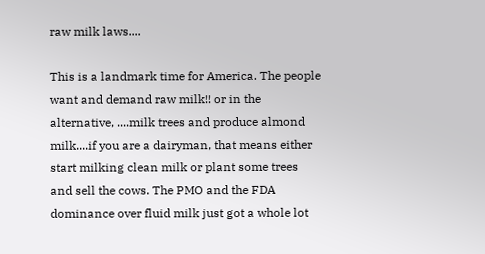raw milk laws....

This is a landmark time for America. The people want and demand raw milk!! or in the alternative, ....milk trees and produce almond milk....if you are a dairyman, that means either start milking clean milk or plant some trees and sell the cows. The PMO and the FDA dominance over fluid milk just got a whole lot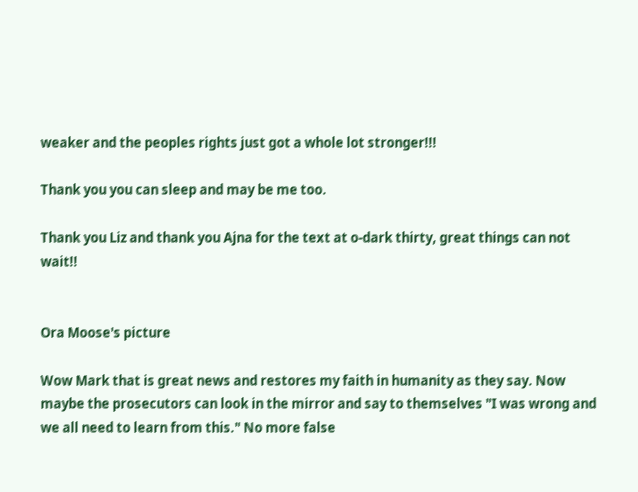weaker and the peoples rights just got a whole lot stronger!!!

Thank you you can sleep and may be me too.

Thank you Liz and thank you Ajna for the text at o-dark thirty, great things can not wait!!


Ora Moose's picture

Wow Mark that is great news and restores my faith in humanity as they say. Now maybe the prosecutors can look in the mirror and say to themselves "I was wrong and we all need to learn from this." No more false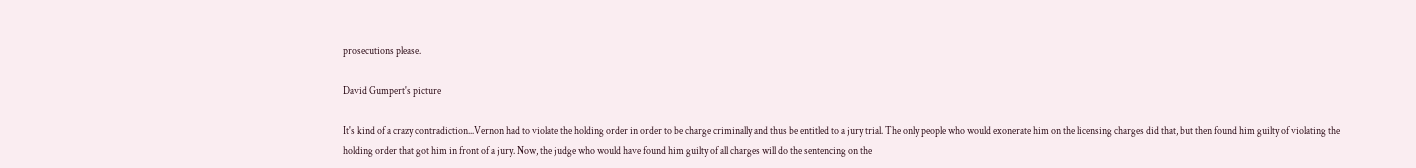prosecutions please.

David Gumpert's picture

It's kind of a crazy contradiction...Vernon had to violate the holding order in order to be charge criminally and thus be entitled to a jury trial. The only people who would exonerate him on the licensing charges did that, but then found him guilty of violating the holding order that got him in front of a jury. Now, the judge who would have found him guilty of all charges will do the sentencing on the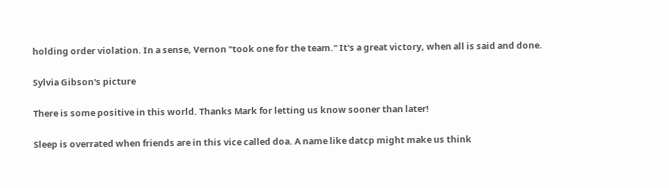holding order violation. In a sense, Vernon "took one for the team." It's a great victory, when all is said and done.

Sylvia Gibson's picture

There is some positive in this world. Thanks Mark for letting us know sooner than later!

Sleep is overrated when friends are in this vice called doa. A name like datcp might make us think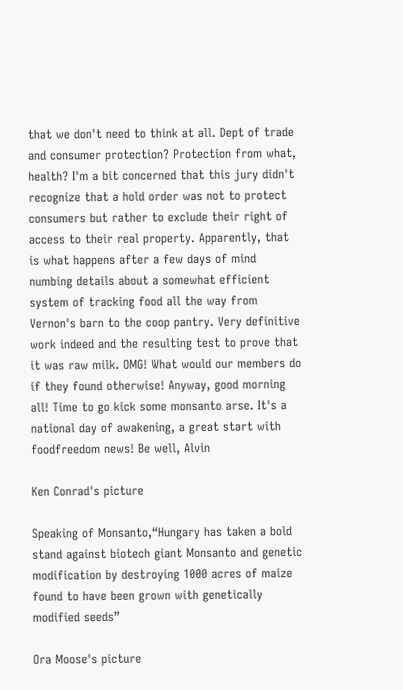that we don't need to think at all. Dept of trade and consumer protection? Protection from what, health? I'm a bit concerned that this jury didn't recognize that a hold order was not to protect consumers but rather to exclude their right of access to their real property. Apparently, that is what happens after a few days of mind numbing details about a somewhat efficient system of tracking food all the way from Vernon's barn to the coop pantry. Very definitive work indeed and the resulting test to prove that it was raw milk. OMG! What would our members do if they found otherwise! Anyway, good morning all! Time to go kick some monsanto arse. It's a national day of awakening, a great start with foodfreedom news! Be well, Alvin

Ken Conrad's picture

Speaking of Monsanto,“Hungary has taken a bold stand against biotech giant Monsanto and genetic modification by destroying 1000 acres of maize found to have been grown with genetically modified seeds”

Ora Moose's picture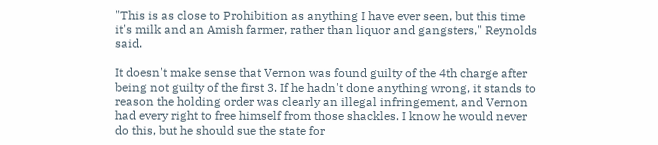"This is as close to Prohibition as anything I have ever seen, but this time it's milk and an Amish farmer, rather than liquor and gangsters," Reynolds said.

It doesn't make sense that Vernon was found guilty of the 4th charge after being not guilty of the first 3. If he hadn't done anything wrong, it stands to reason the holding order was clearly an illegal infringement, and Vernon had every right to free himself from those shackles. I know he would never do this, but he should sue the state for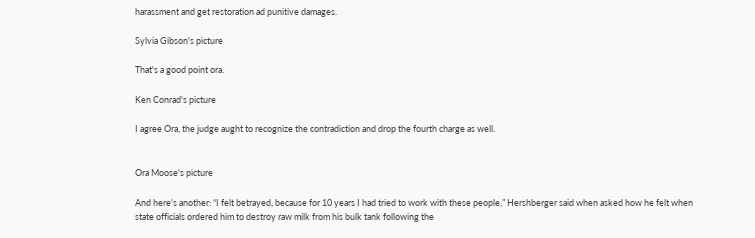harassment and get restoration ad punitive damages.

Sylvia Gibson's picture

That's a good point ora.

Ken Conrad's picture

I agree Ora, the judge aught to recognize the contradiction and drop the fourth charge as well.


Ora Moose's picture

And here's another: “I felt betrayed, because for 10 years I had tried to work with these people,” Hershberger said when asked how he felt when state officials ordered him to destroy raw milk from his bulk tank following the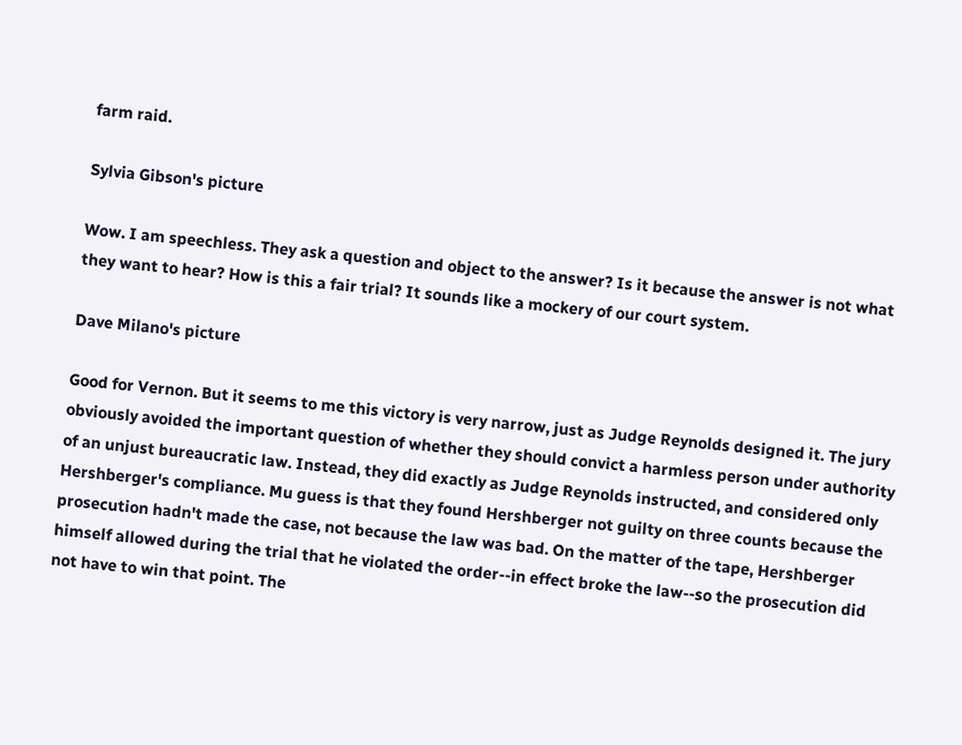farm raid.

Sylvia Gibson's picture

Wow. I am speechless. They ask a question and object to the answer? Is it because the answer is not what they want to hear? How is this a fair trial? It sounds like a mockery of our court system.

Dave Milano's picture

Good for Vernon. But it seems to me this victory is very narrow, just as Judge Reynolds designed it. The jury obviously avoided the important question of whether they should convict a harmless person under authority of an unjust bureaucratic law. Instead, they did exactly as Judge Reynolds instructed, and considered only Hershberger's compliance. Mu guess is that they found Hershberger not guilty on three counts because the prosecution hadn't made the case, not because the law was bad. On the matter of the tape, Hershberger himself allowed during the trial that he violated the order--in effect broke the law--so the prosecution did not have to win that point. The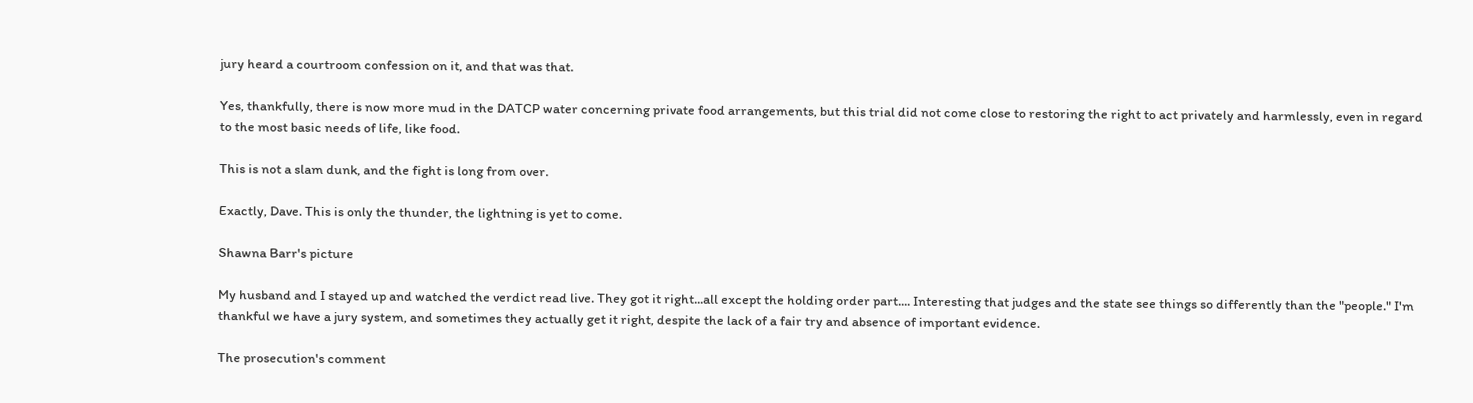jury heard a courtroom confession on it, and that was that.

Yes, thankfully, there is now more mud in the DATCP water concerning private food arrangements, but this trial did not come close to restoring the right to act privately and harmlessly, even in regard to the most basic needs of life, like food.

This is not a slam dunk, and the fight is long from over.

Exactly, Dave. This is only the thunder, the lightning is yet to come.

Shawna Barr's picture

My husband and I stayed up and watched the verdict read live. They got it right...all except the holding order part.... Interesting that judges and the state see things so differently than the "people." I'm thankful we have a jury system, and sometimes they actually get it right, despite the lack of a fair try and absence of important evidence.

The prosecution's comment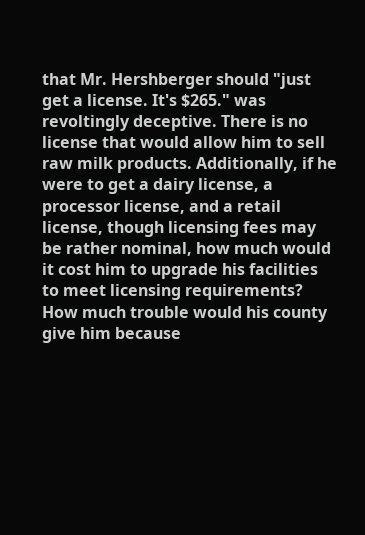that Mr. Hershberger should "just get a license. It's $265." was revoltingly deceptive. There is no license that would allow him to sell raw milk products. Additionally, if he were to get a dairy license, a processor license, and a retail license, though licensing fees may be rather nominal, how much would it cost him to upgrade his facilities to meet licensing requirements? How much trouble would his county give him because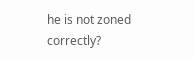he is not zoned correctly?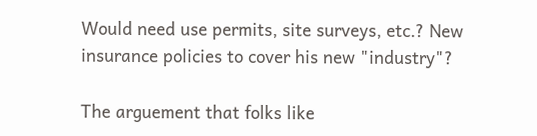Would need use permits, site surveys, etc.? New insurance policies to cover his new "industry"?

The arguement that folks like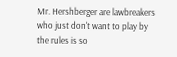Mr. Hershberger are lawbreakers who just don't want to play by the rules is so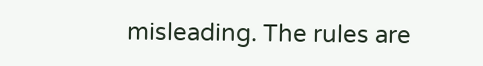misleading. The rules are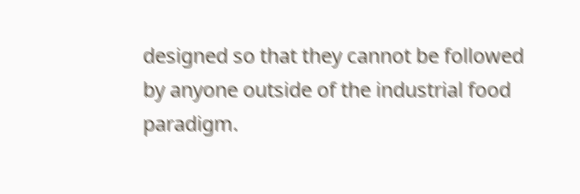designed so that they cannot be followed by anyone outside of the industrial food paradigm.